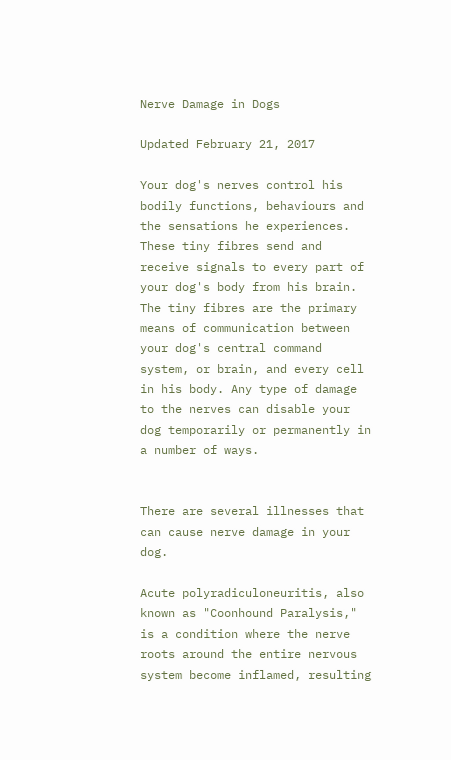Nerve Damage in Dogs

Updated February 21, 2017

Your dog's nerves control his bodily functions, behaviours and the sensations he experiences. These tiny fibres send and receive signals to every part of your dog's body from his brain. The tiny fibres are the primary means of communication between your dog's central command system, or brain, and every cell in his body. Any type of damage to the nerves can disable your dog temporarily or permanently in a number of ways.


There are several illnesses that can cause nerve damage in your dog.

Acute polyradiculoneuritis, also known as "Coonhound Paralysis," is a condition where the nerve roots around the entire nervous system become inflamed, resulting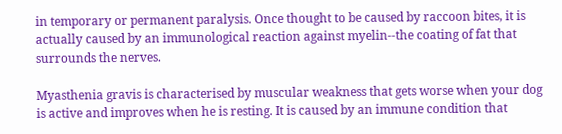in temporary or permanent paralysis. Once thought to be caused by raccoon bites, it is actually caused by an immunological reaction against myelin--the coating of fat that surrounds the nerves.

Myasthenia gravis is characterised by muscular weakness that gets worse when your dog is active and improves when he is resting. It is caused by an immune condition that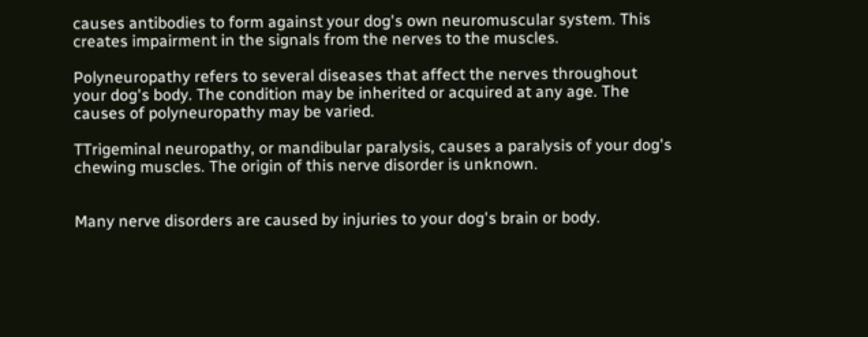causes antibodies to form against your dog's own neuromuscular system. This creates impairment in the signals from the nerves to the muscles.

Polyneuropathy refers to several diseases that affect the nerves throughout your dog's body. The condition may be inherited or acquired at any age. The causes of polyneuropathy may be varied.

TTrigeminal neuropathy, or mandibular paralysis, causes a paralysis of your dog's chewing muscles. The origin of this nerve disorder is unknown.


Many nerve disorders are caused by injuries to your dog's brain or body.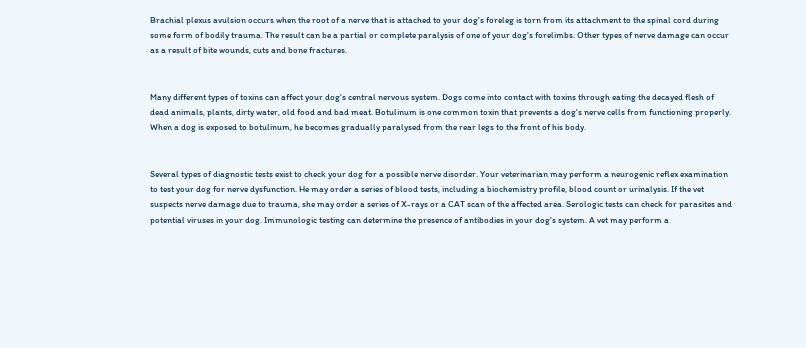Brachial plexus avulsion occurs when the root of a nerve that is attached to your dog's foreleg is torn from its attachment to the spinal cord during some form of bodily trauma. The result can be a partial or complete paralysis of one of your dog's forelimbs. Other types of nerve damage can occur as a result of bite wounds, cuts and bone fractures.


Many different types of toxins can affect your dog's central nervous system. Dogs come into contact with toxins through eating the decayed flesh of dead animals, plants, dirty water, old food and bad meat. Botulinum is one common toxin that prevents a dog's nerve cells from functioning properly. When a dog is exposed to botulinum, he becomes gradually paralysed from the rear legs to the front of his body.


Several types of diagnostic tests exist to check your dog for a possible nerve disorder. Your veterinarian may perform a neurogenic reflex examination to test your dog for nerve dysfunction. He may order a series of blood tests, including a biochemistry profile, blood count or urinalysis. If the vet suspects nerve damage due to trauma, she may order a series of X-rays or a CAT scan of the affected area. Serologic tests can check for parasites and potential viruses in your dog. Immunologic testing can determine the presence of antibodies in your dog's system. A vet may perform a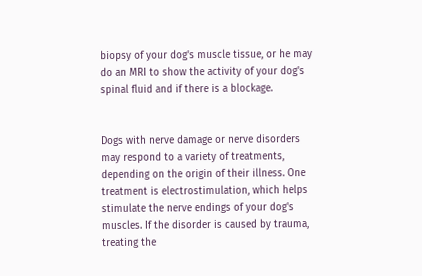biopsy of your dog's muscle tissue, or he may do an MRI to show the activity of your dog's spinal fluid and if there is a blockage.


Dogs with nerve damage or nerve disorders may respond to a variety of treatments, depending on the origin of their illness. One treatment is electrostimulation, which helps stimulate the nerve endings of your dog's muscles. If the disorder is caused by trauma, treating the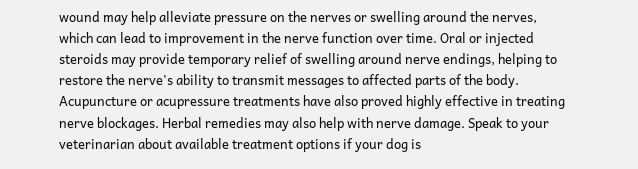wound may help alleviate pressure on the nerves or swelling around the nerves, which can lead to improvement in the nerve function over time. Oral or injected steroids may provide temporary relief of swelling around nerve endings, helping to restore the nerve's ability to transmit messages to affected parts of the body. Acupuncture or acupressure treatments have also proved highly effective in treating nerve blockages. Herbal remedies may also help with nerve damage. Speak to your veterinarian about available treatment options if your dog is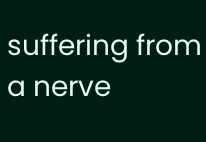suffering from a nerve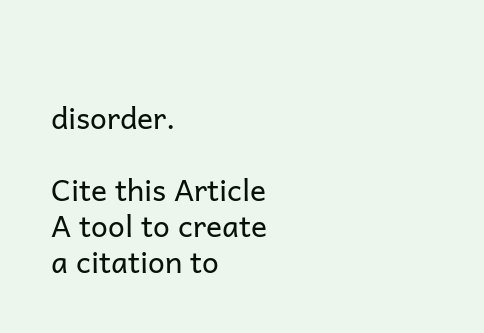disorder.

Cite this Article A tool to create a citation to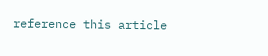reference this article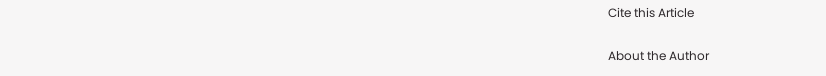Cite this Article

About the Author